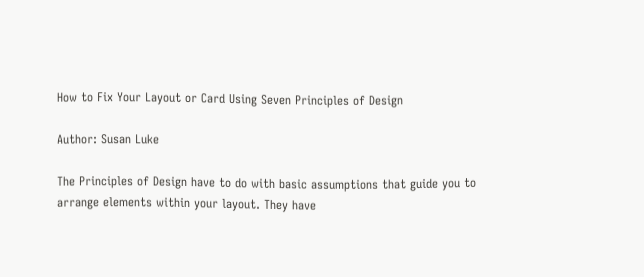How to Fix Your Layout or Card Using Seven Principles of Design

Author: Susan Luke

The Principles of Design have to do with basic assumptions that guide you to arrange elements within your layout. They have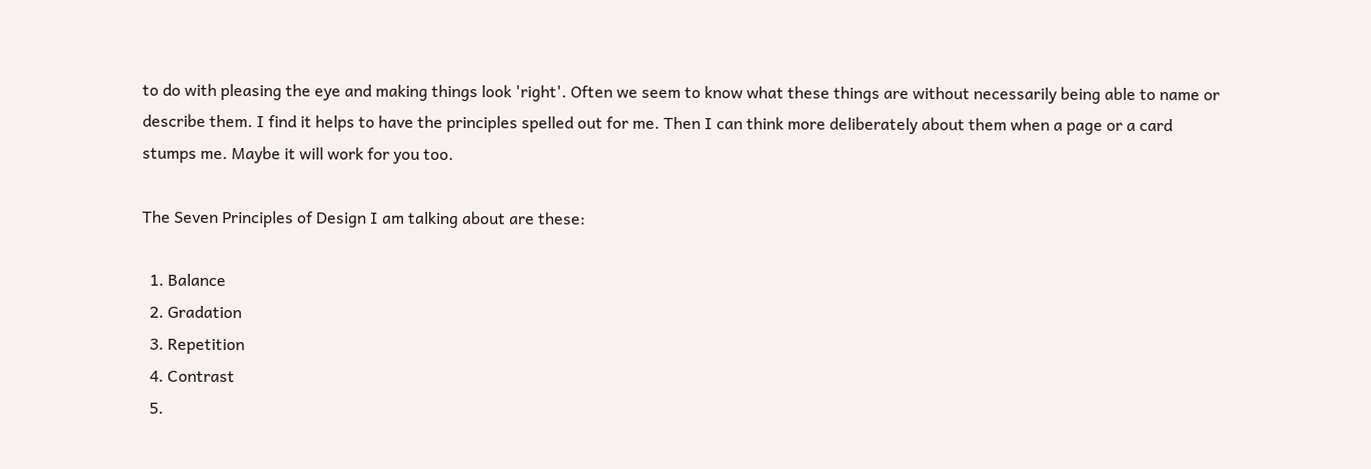to do with pleasing the eye and making things look 'right'. Often we seem to know what these things are without necessarily being able to name or describe them. I find it helps to have the principles spelled out for me. Then I can think more deliberately about them when a page or a card stumps me. Maybe it will work for you too.

The Seven Principles of Design I am talking about are these:

  1. Balance
  2. Gradation
  3. Repetition
  4. Contrast
  5.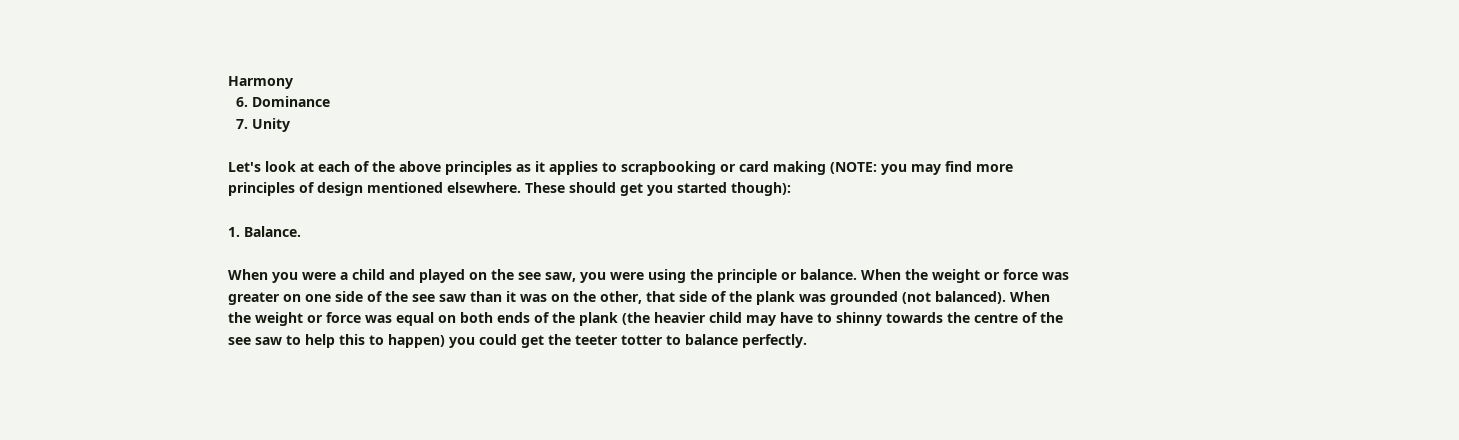Harmony
  6. Dominance
  7. Unity

Let's look at each of the above principles as it applies to scrapbooking or card making (NOTE: you may find more principles of design mentioned elsewhere. These should get you started though):

1. Balance.

When you were a child and played on the see saw, you were using the principle or balance. When the weight or force was greater on one side of the see saw than it was on the other, that side of the plank was grounded (not balanced). When the weight or force was equal on both ends of the plank (the heavier child may have to shinny towards the centre of the see saw to help this to happen) you could get the teeter totter to balance perfectly.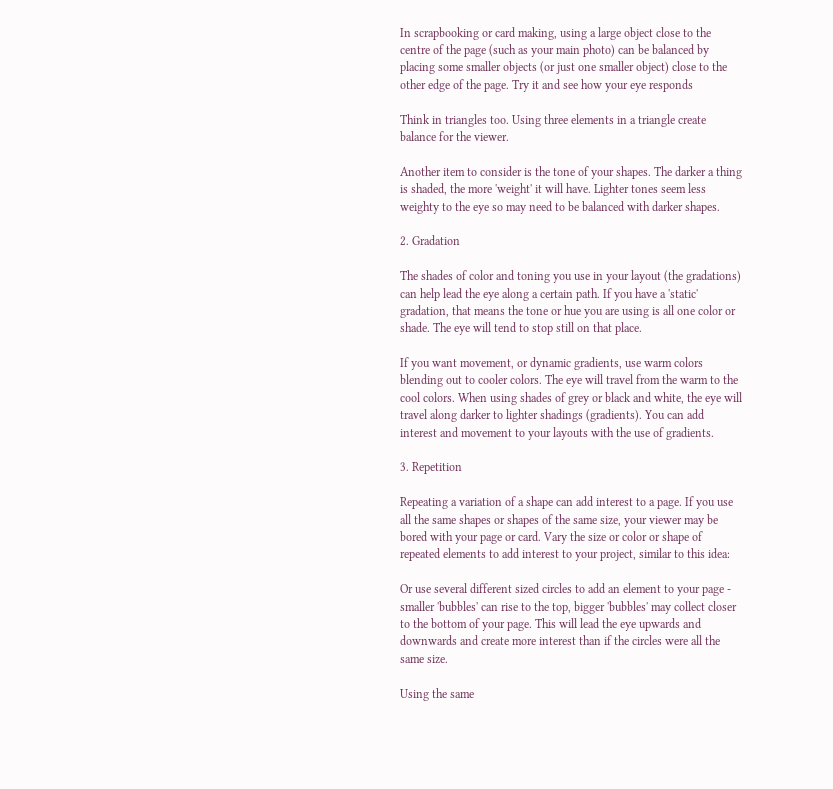In scrapbooking or card making, using a large object close to the centre of the page (such as your main photo) can be balanced by placing some smaller objects (or just one smaller object) close to the other edge of the page. Try it and see how your eye responds

Think in triangles too. Using three elements in a triangle create balance for the viewer.

Another item to consider is the tone of your shapes. The darker a thing is shaded, the more 'weight' it will have. Lighter tones seem less weighty to the eye so may need to be balanced with darker shapes.

2. Gradation

The shades of color and toning you use in your layout (the gradations) can help lead the eye along a certain path. If you have a 'static' gradation, that means the tone or hue you are using is all one color or shade. The eye will tend to stop still on that place.

If you want movement, or dynamic gradients, use warm colors blending out to cooler colors. The eye will travel from the warm to the cool colors. When using shades of grey or black and white, the eye will travel along darker to lighter shadings (gradients). You can add interest and movement to your layouts with the use of gradients.

3. Repetition

Repeating a variation of a shape can add interest to a page. If you use all the same shapes or shapes of the same size, your viewer may be bored with your page or card. Vary the size or color or shape of repeated elements to add interest to your project, similar to this idea:

Or use several different sized circles to add an element to your page - smaller 'bubbles' can rise to the top, bigger 'bubbles' may collect closer to the bottom of your page. This will lead the eye upwards and downwards and create more interest than if the circles were all the same size.

Using the same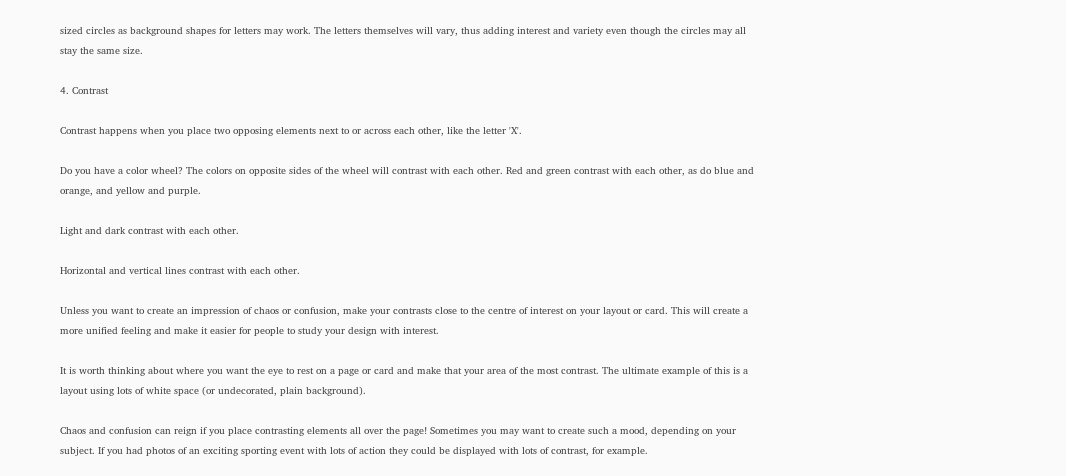sized circles as background shapes for letters may work. The letters themselves will vary, thus adding interest and variety even though the circles may all stay the same size.

4. Contrast

Contrast happens when you place two opposing elements next to or across each other, like the letter 'X'.

Do you have a color wheel? The colors on opposite sides of the wheel will contrast with each other. Red and green contrast with each other, as do blue and orange, and yellow and purple.

Light and dark contrast with each other.

Horizontal and vertical lines contrast with each other.

Unless you want to create an impression of chaos or confusion, make your contrasts close to the centre of interest on your layout or card. This will create a more unified feeling and make it easier for people to study your design with interest.

It is worth thinking about where you want the eye to rest on a page or card and make that your area of the most contrast. The ultimate example of this is a layout using lots of white space (or undecorated, plain background).

Chaos and confusion can reign if you place contrasting elements all over the page! Sometimes you may want to create such a mood, depending on your subject. If you had photos of an exciting sporting event with lots of action they could be displayed with lots of contrast, for example.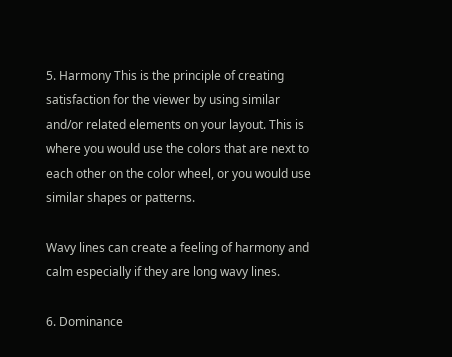5. Harmony This is the principle of creating satisfaction for the viewer by using similar and/or related elements on your layout. This is where you would use the colors that are next to each other on the color wheel, or you would use similar shapes or patterns.

Wavy lines can create a feeling of harmony and calm especially if they are long wavy lines.

6. Dominance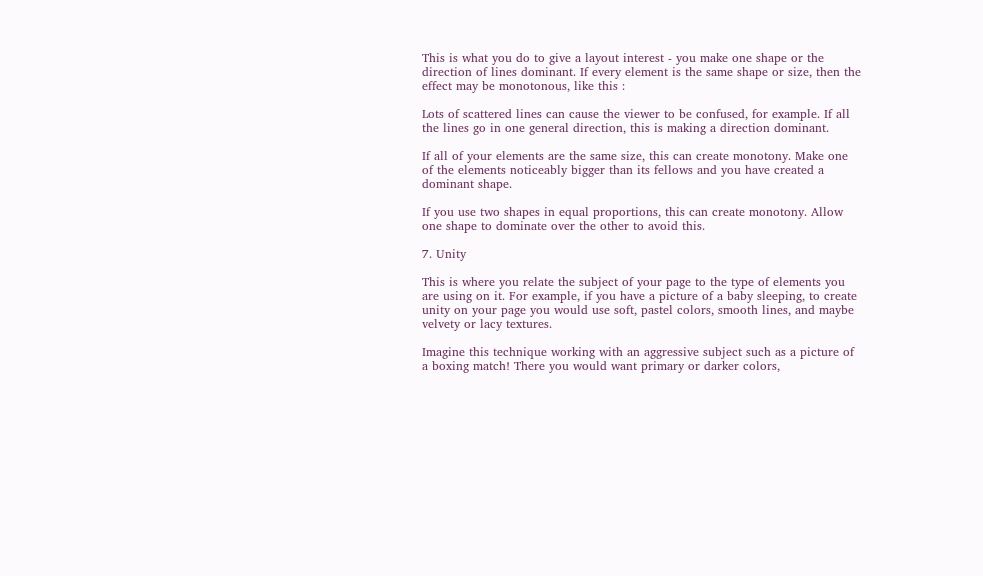This is what you do to give a layout interest - you make one shape or the direction of lines dominant. If every element is the same shape or size, then the effect may be monotonous, like this :

Lots of scattered lines can cause the viewer to be confused, for example. If all the lines go in one general direction, this is making a direction dominant.

If all of your elements are the same size, this can create monotony. Make one of the elements noticeably bigger than its fellows and you have created a dominant shape.

If you use two shapes in equal proportions, this can create monotony. Allow one shape to dominate over the other to avoid this.

7. Unity

This is where you relate the subject of your page to the type of elements you are using on it. For example, if you have a picture of a baby sleeping, to create unity on your page you would use soft, pastel colors, smooth lines, and maybe velvety or lacy textures.

Imagine this technique working with an aggressive subject such as a picture of a boxing match! There you would want primary or darker colors,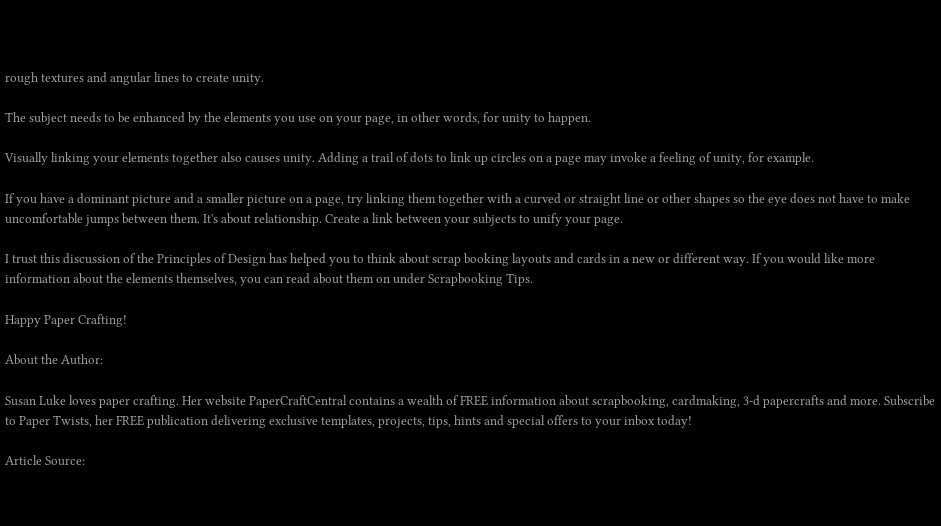rough textures and angular lines to create unity.

The subject needs to be enhanced by the elements you use on your page, in other words, for unity to happen.

Visually linking your elements together also causes unity. Adding a trail of dots to link up circles on a page may invoke a feeling of unity, for example.

If you have a dominant picture and a smaller picture on a page, try linking them together with a curved or straight line or other shapes so the eye does not have to make uncomfortable jumps between them. It's about relationship. Create a link between your subjects to unify your page.

I trust this discussion of the Principles of Design has helped you to think about scrap booking layouts and cards in a new or different way. If you would like more information about the elements themselves, you can read about them on under Scrapbooking Tips.

Happy Paper Crafting!

About the Author:

Susan Luke loves paper crafting. Her website PaperCraftCentral contains a wealth of FREE information about scrapbooking, cardmaking, 3-d papercrafts and more. Subscribe to Paper Twists, her FREE publication delivering exclusive templates, projects, tips, hints and special offers to your inbox today!

Article Source: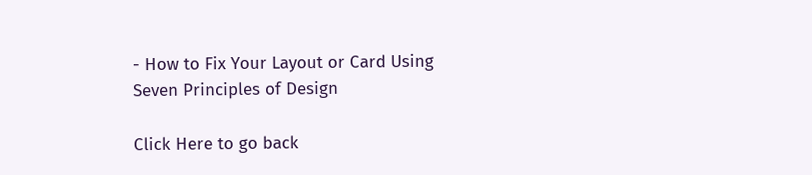- How to Fix Your Layout or Card Using Seven Principles of Design

Click Here to go back